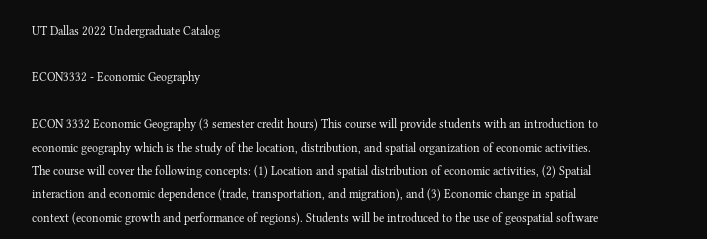UT Dallas 2022 Undergraduate Catalog

ECON3332 - Economic Geography

ECON 3332 Economic Geography (3 semester credit hours) This course will provide students with an introduction to economic geography which is the study of the location, distribution, and spatial organization of economic activities. The course will cover the following concepts: (1) Location and spatial distribution of economic activities, (2) Spatial interaction and economic dependence (trade, transportation, and migration), and (3) Economic change in spatial context (economic growth and performance of regions). Students will be introduced to the use of geospatial software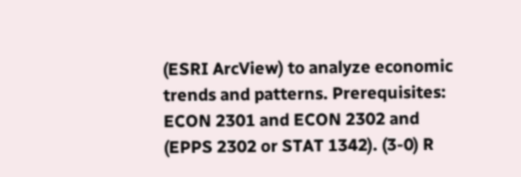(ESRI ArcView) to analyze economic trends and patterns. Prerequisites: ECON 2301 and ECON 2302 and (EPPS 2302 or STAT 1342). (3-0) R